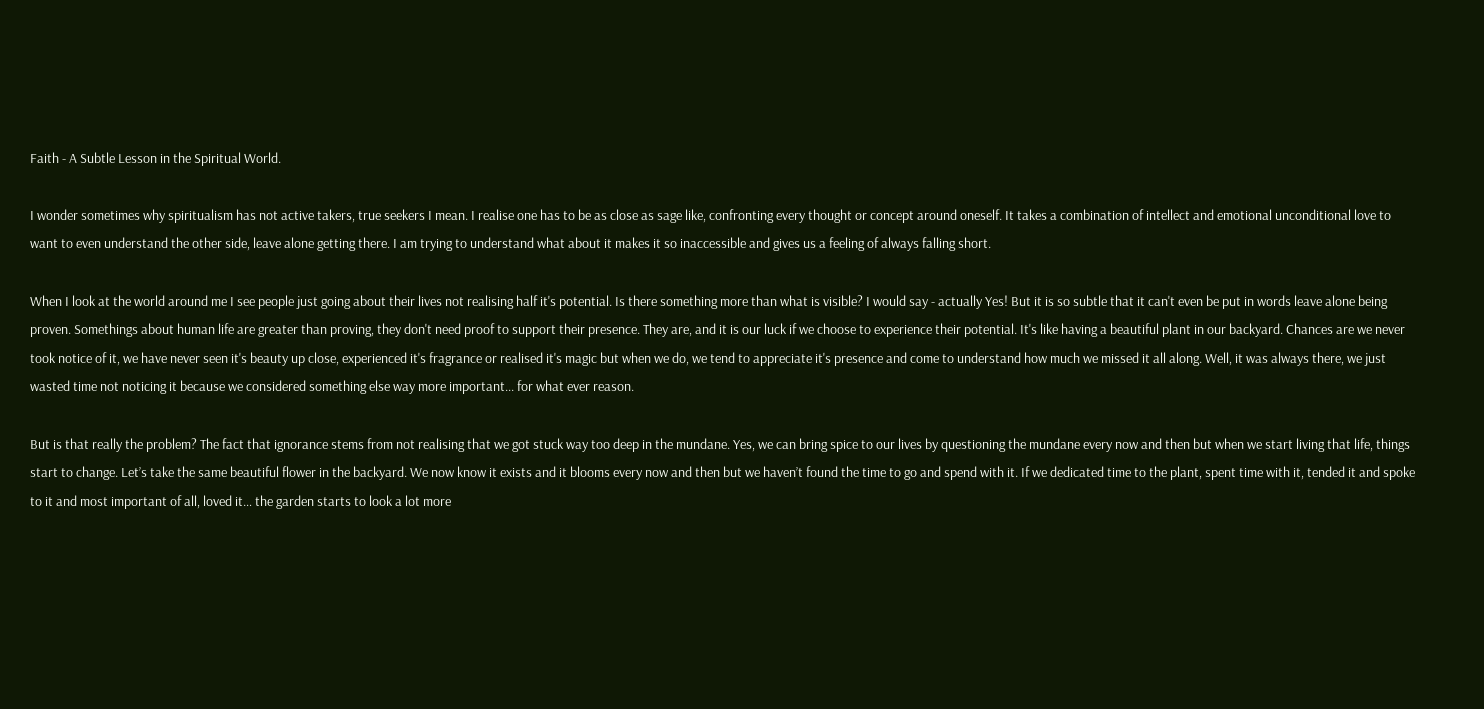Faith - A Subtle Lesson in the Spiritual World.

I wonder sometimes why spiritualism has not active takers, true seekers I mean. I realise one has to be as close as sage like, confronting every thought or concept around oneself. It takes a combination of intellect and emotional unconditional love to want to even understand the other side, leave alone getting there. I am trying to understand what about it makes it so inaccessible and gives us a feeling of always falling short.

When I look at the world around me I see people just going about their lives not realising half it's potential. Is there something more than what is visible? I would say - actually Yes! But it is so subtle that it can't even be put in words leave alone being proven. Somethings about human life are greater than proving, they don't need proof to support their presence. They are, and it is our luck if we choose to experience their potential. It's like having a beautiful plant in our backyard. Chances are we never took notice of it, we have never seen it's beauty up close, experienced it's fragrance or realised it's magic but when we do, we tend to appreciate it's presence and come to understand how much we missed it all along. Well, it was always there, we just wasted time not noticing it because we considered something else way more important... for what ever reason.

But is that really the problem? The fact that ignorance stems from not realising that we got stuck way too deep in the mundane. Yes, we can bring spice to our lives by questioning the mundane every now and then but when we start living that life, things start to change. Let’s take the same beautiful flower in the backyard. We now know it exists and it blooms every now and then but we haven’t found the time to go and spend with it. If we dedicated time to the plant, spent time with it, tended it and spoke to it and most important of all, loved it… the garden starts to look a lot more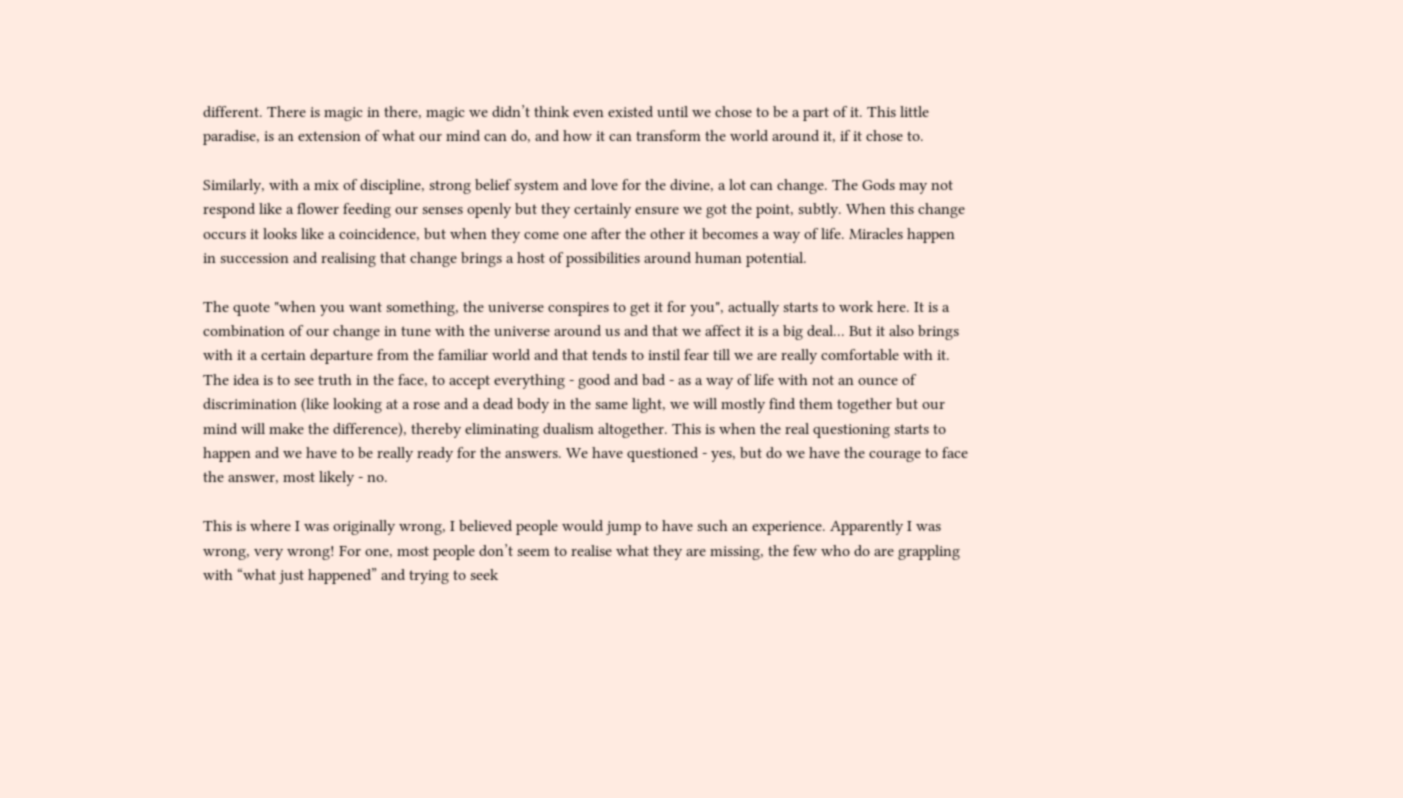different. There is magic in there, magic we didn’t think even existed until we chose to be a part of it. This little paradise, is an extension of what our mind can do, and how it can transform the world around it, if it chose to.

Similarly, with a mix of discipline, strong belief system and love for the divine, a lot can change. The Gods may not respond like a flower feeding our senses openly but they certainly ensure we got the point, subtly. When this change occurs it looks like a coincidence, but when they come one after the other it becomes a way of life. Miracles happen in succession and realising that change brings a host of possibilities around human potential.

The quote "when you want something, the universe conspires to get it for you", actually starts to work here. It is a combination of our change in tune with the universe around us and that we affect it is a big deal... But it also brings with it a certain departure from the familiar world and that tends to instil fear till we are really comfortable with it. The idea is to see truth in the face, to accept everything - good and bad - as a way of life with not an ounce of discrimination (like looking at a rose and a dead body in the same light, we will mostly find them together but our mind will make the difference), thereby eliminating dualism altogether. This is when the real questioning starts to happen and we have to be really ready for the answers. We have questioned - yes, but do we have the courage to face the answer, most likely - no.

This is where I was originally wrong, I believed people would jump to have such an experience. Apparently I was wrong, very wrong! For one, most people don’t seem to realise what they are missing, the few who do are grappling with “what just happened” and trying to seek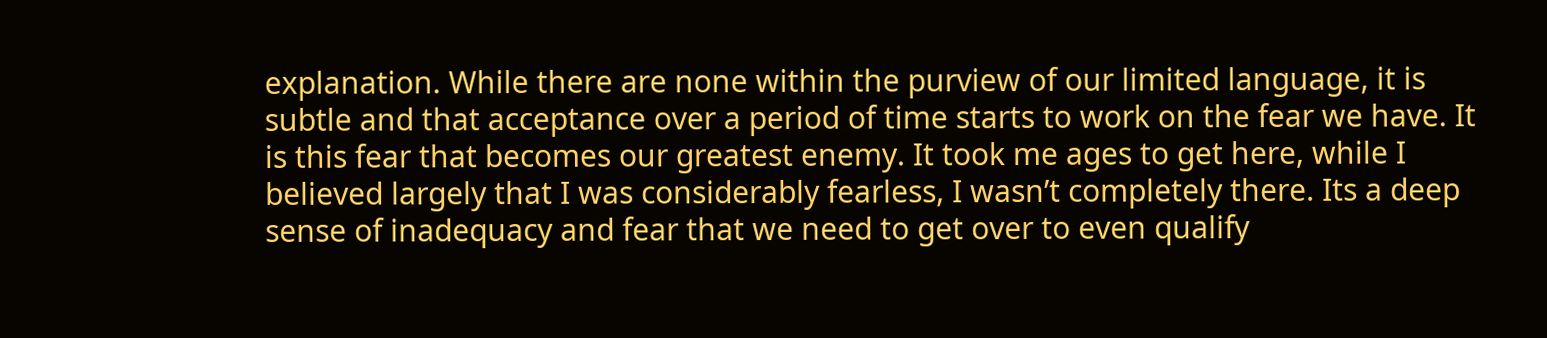explanation. While there are none within the purview of our limited language, it is subtle and that acceptance over a period of time starts to work on the fear we have. It is this fear that becomes our greatest enemy. It took me ages to get here, while I believed largely that I was considerably fearless, I wasn’t completely there. Its a deep sense of inadequacy and fear that we need to get over to even qualify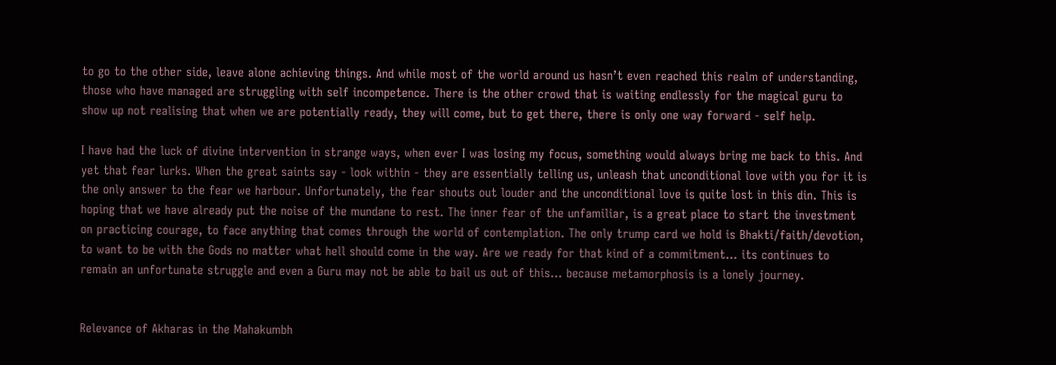to go to the other side, leave alone achieving things. And while most of the world around us hasn’t even reached this realm of understanding, those who have managed are struggling with self incompetence. There is the other crowd that is waiting endlessly for the magical guru to show up not realising that when we are potentially ready, they will come, but to get there, there is only one way forward - self help.

I have had the luck of divine intervention in strange ways, when ever I was losing my focus, something would always bring me back to this. And yet that fear lurks. When the great saints say - look within - they are essentially telling us, unleash that unconditional love with you for it is the only answer to the fear we harbour. Unfortunately, the fear shouts out louder and the unconditional love is quite lost in this din. This is hoping that we have already put the noise of the mundane to rest. The inner fear of the unfamiliar, is a great place to start the investment on practicing courage, to face anything that comes through the world of contemplation. The only trump card we hold is Bhakti/faith/devotion, to want to be with the Gods no matter what hell should come in the way. Are we ready for that kind of a commitment… its continues to remain an unfortunate struggle and even a Guru may not be able to bail us out of this... because metamorphosis is a lonely journey.


Relevance of Akharas in the Mahakumbh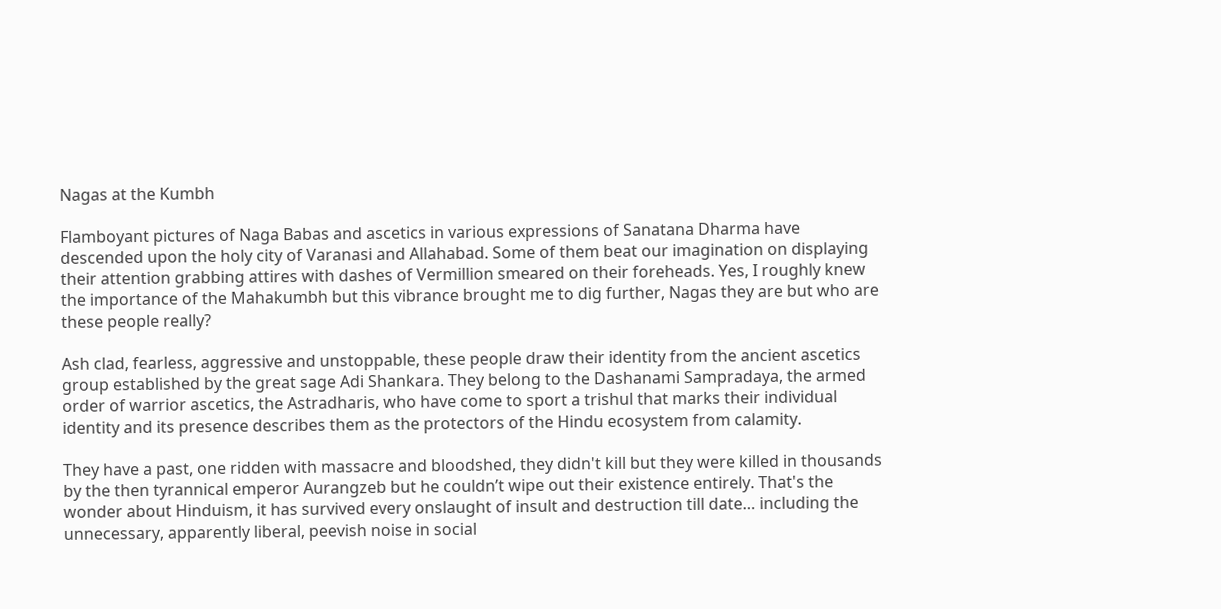Nagas at the Kumbh

Flamboyant pictures of Naga Babas and ascetics in various expressions of Sanatana Dharma have descended upon the holy city of Varanasi and Allahabad. Some of them beat our imagination on displaying their attention grabbing attires with dashes of Vermillion smeared on their foreheads. Yes, I roughly knew the importance of the Mahakumbh but this vibrance brought me to dig further, Nagas they are but who are these people really?

Ash clad, fearless, aggressive and unstoppable, these people draw their identity from the ancient ascetics group established by the great sage Adi Shankara. They belong to the Dashanami Sampradaya, the armed order of warrior ascetics, the Astradharis, who have come to sport a trishul that marks their individual identity and its presence describes them as the protectors of the Hindu ecosystem from calamity.

They have a past, one ridden with massacre and bloodshed, they didn't kill but they were killed in thousands by the then tyrannical emperor Aurangzeb but he couldn’t wipe out their existence entirely. That's the wonder about Hinduism, it has survived every onslaught of insult and destruction till date… including the unnecessary, apparently liberal, peevish noise in social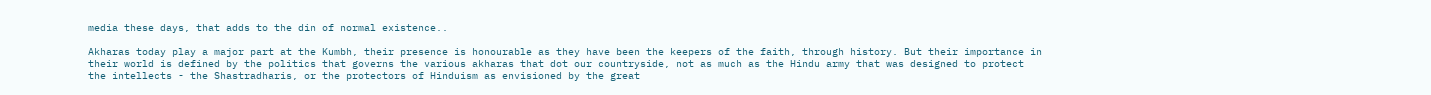media these days, that adds to the din of normal existence..

Akharas today play a major part at the Kumbh, their presence is honourable as they have been the keepers of the faith, through history. But their importance in their world is defined by the politics that governs the various akharas that dot our countryside, not as much as the Hindu army that was designed to protect the intellects - the Shastradharis, or the protectors of Hinduism as envisioned by the great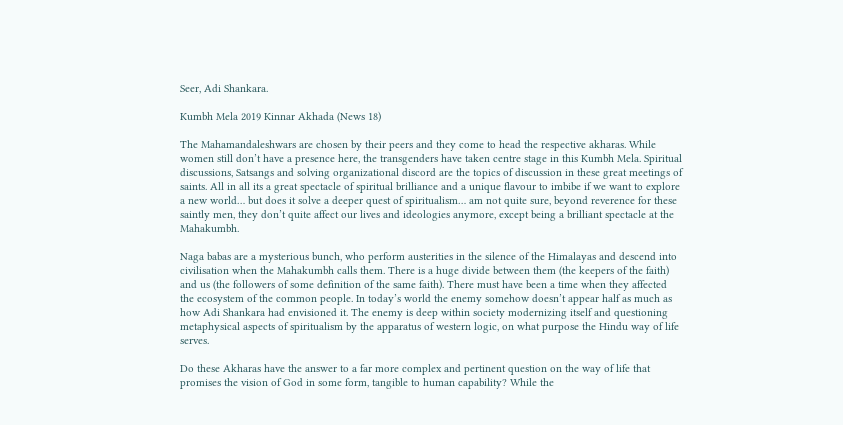Seer, Adi Shankara.

Kumbh Mela 2019 Kinnar Akhada (News 18)

The Mahamandaleshwars are chosen by their peers and they come to head the respective akharas. While women still don’t have a presence here, the transgenders have taken centre stage in this Kumbh Mela. Spiritual discussions, Satsangs and solving organizational discord are the topics of discussion in these great meetings of saints. All in all its a great spectacle of spiritual brilliance and a unique flavour to imbibe if we want to explore a new world… but does it solve a deeper quest of spiritualism… am not quite sure, beyond reverence for these saintly men, they don’t quite affect our lives and ideologies anymore, except being a brilliant spectacle at the Mahakumbh.

Naga babas are a mysterious bunch, who perform austerities in the silence of the Himalayas and descend into civilisation when the Mahakumbh calls them. There is a huge divide between them (the keepers of the faith) and us (the followers of some definition of the same faith). There must have been a time when they affected the ecosystem of the common people. In today’s world the enemy somehow doesn’t appear half as much as how Adi Shankara had envisioned it. The enemy is deep within society modernizing itself and questioning metaphysical aspects of spiritualism by the apparatus of western logic, on what purpose the Hindu way of life serves.

Do these Akharas have the answer to a far more complex and pertinent question on the way of life that promises the vision of God in some form, tangible to human capability? While the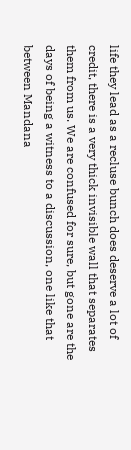life they lead as a recluse bunch does deserve a lot of credit, there is a very thick invisible wall that separates them from us. We are confused for sure, but gone are the days of being a witness to a discussion, one like that between Mandana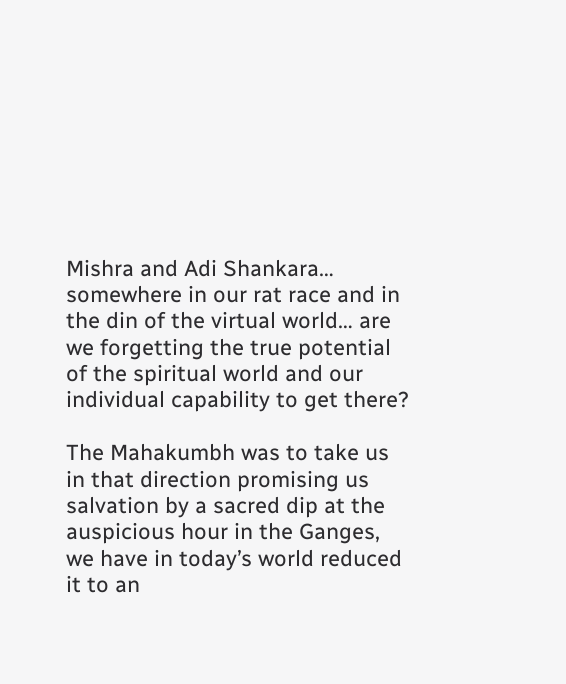Mishra and Adi Shankara… somewhere in our rat race and in the din of the virtual world… are we forgetting the true potential of the spiritual world and our individual capability to get there?

The Mahakumbh was to take us in that direction promising us salvation by a sacred dip at the auspicious hour in the Ganges, we have in today’s world reduced it to an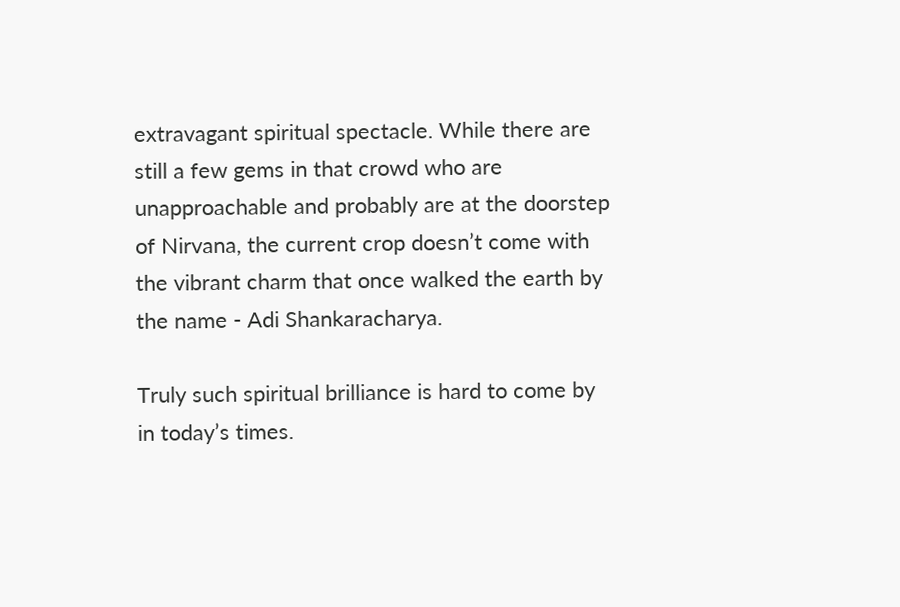extravagant spiritual spectacle. While there are still a few gems in that crowd who are unapproachable and probably are at the doorstep of Nirvana, the current crop doesn’t come with the vibrant charm that once walked the earth by the name - Adi Shankaracharya.

Truly such spiritual brilliance is hard to come by in today’s times.